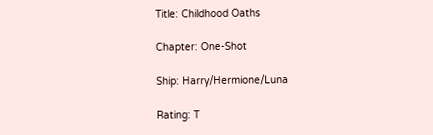Title: Childhood Oaths

Chapter: One-Shot

Ship: Harry/Hermione/Luna

Rating: T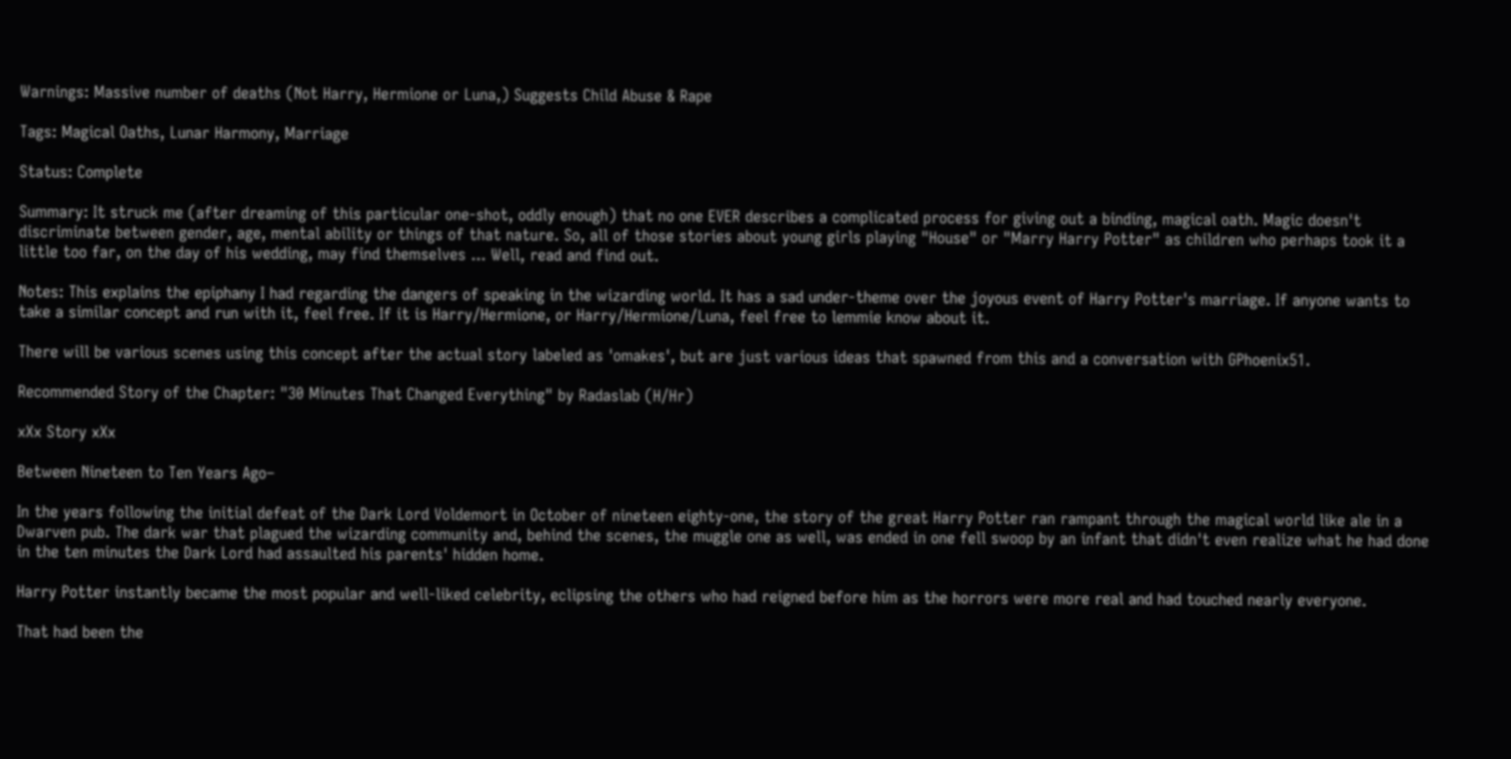Warnings: Massive number of deaths (Not Harry, Hermione or Luna,) Suggests Child Abuse & Rape

Tags: Magical Oaths, Lunar Harmony, Marriage

Status: Complete

Summary: It struck me (after dreaming of this particular one-shot, oddly enough) that no one EVER describes a complicated process for giving out a binding, magical oath. Magic doesn't discriminate between gender, age, mental ability or things of that nature. So, all of those stories about young girls playing "House" or "Marry Harry Potter" as children who perhaps took it a little too far, on the day of his wedding, may find themselves ... Well, read and find out.

Notes: This explains the epiphany I had regarding the dangers of speaking in the wizarding world. It has a sad under-theme over the joyous event of Harry Potter's marriage. If anyone wants to take a similar concept and run with it, feel free. If it is Harry/Hermione, or Harry/Hermione/Luna, feel free to lemmie know about it.

There will be various scenes using this concept after the actual story labeled as 'omakes', but are just various ideas that spawned from this and a conversation with GPhoenix51.

Recommended Story of the Chapter: "30 Minutes That Changed Everything" by Radaslab (H/Hr)

xXx Story xXx

Between Nineteen to Ten Years Ago–

In the years following the initial defeat of the Dark Lord Voldemort in October of nineteen eighty-one, the story of the great Harry Potter ran rampant through the magical world like ale in a Dwarven pub. The dark war that plagued the wizarding community and, behind the scenes, the muggle one as well, was ended in one fell swoop by an infant that didn't even realize what he had done in the ten minutes the Dark Lord had assaulted his parents' hidden home.

Harry Potter instantly became the most popular and well-liked celebrity, eclipsing the others who had reigned before him as the horrors were more real and had touched nearly everyone.

That had been the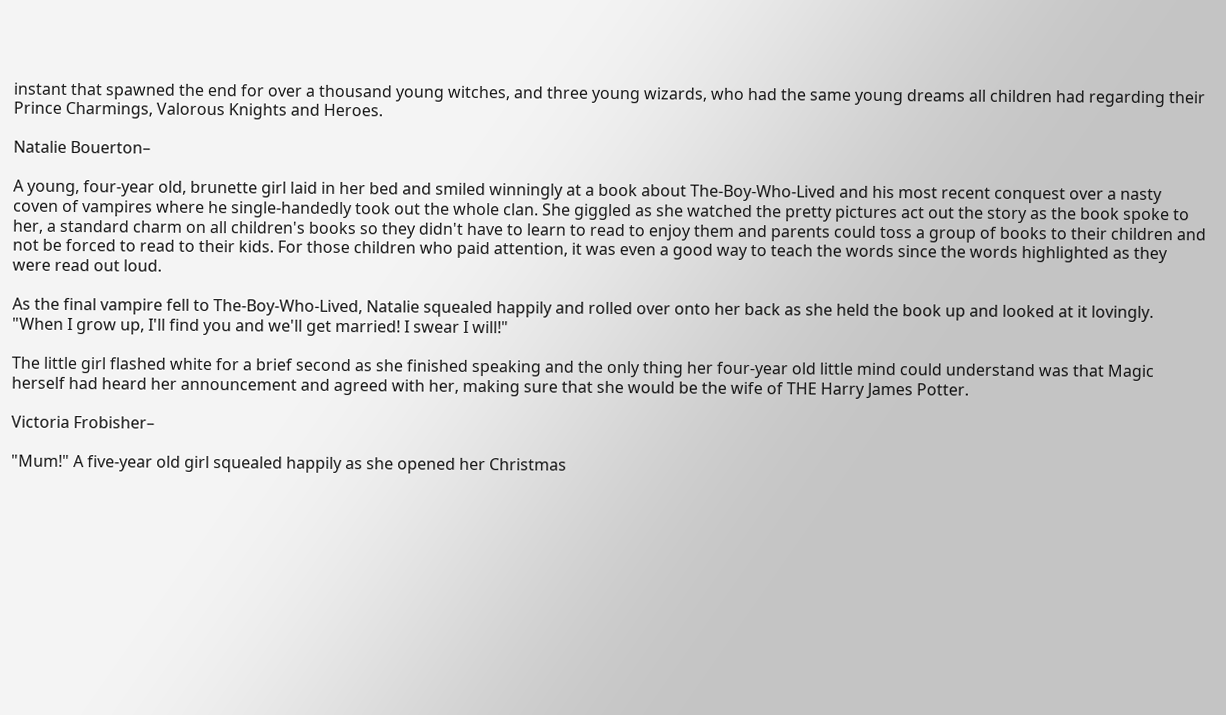instant that spawned the end for over a thousand young witches, and three young wizards, who had the same young dreams all children had regarding their Prince Charmings, Valorous Knights and Heroes.

Natalie Bouerton–

A young, four-year old, brunette girl laid in her bed and smiled winningly at a book about The-Boy-Who-Lived and his most recent conquest over a nasty coven of vampires where he single-handedly took out the whole clan. She giggled as she watched the pretty pictures act out the story as the book spoke to her, a standard charm on all children's books so they didn't have to learn to read to enjoy them and parents could toss a group of books to their children and not be forced to read to their kids. For those children who paid attention, it was even a good way to teach the words since the words highlighted as they were read out loud.

As the final vampire fell to The-Boy-Who-Lived, Natalie squealed happily and rolled over onto her back as she held the book up and looked at it lovingly. "When I grow up, I'll find you and we'll get married! I swear I will!"

The little girl flashed white for a brief second as she finished speaking and the only thing her four-year old little mind could understand was that Magic herself had heard her announcement and agreed with her, making sure that she would be the wife of THE Harry James Potter.

Victoria Frobisher–

"Mum!" A five-year old girl squealed happily as she opened her Christmas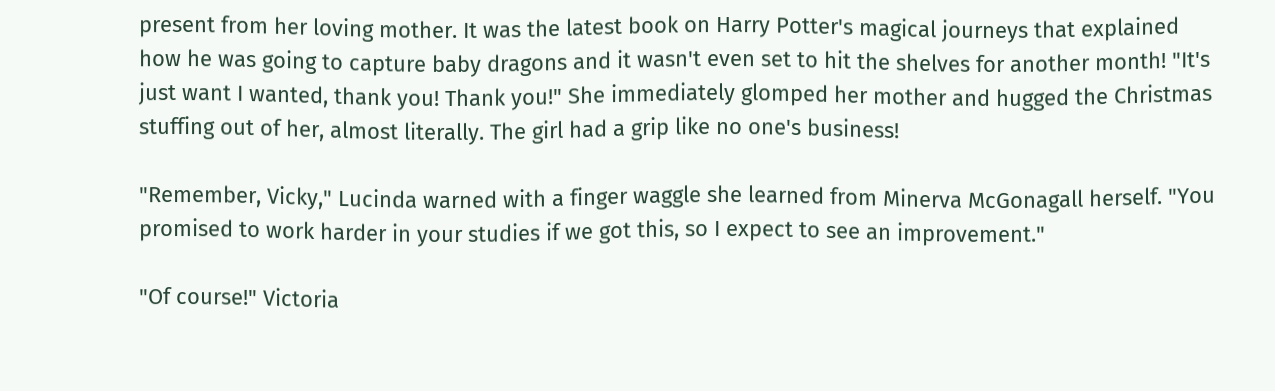present from her loving mother. It was the latest book on Harry Potter's magical journeys that explained how he was going to capture baby dragons and it wasn't even set to hit the shelves for another month! "It's just want I wanted, thank you! Thank you!" She immediately glomped her mother and hugged the Christmas stuffing out of her, almost literally. The girl had a grip like no one's business!

"Remember, Vicky," Lucinda warned with a finger waggle she learned from Minerva McGonagall herself. "You promised to work harder in your studies if we got this, so I expect to see an improvement."

"Of course!" Victoria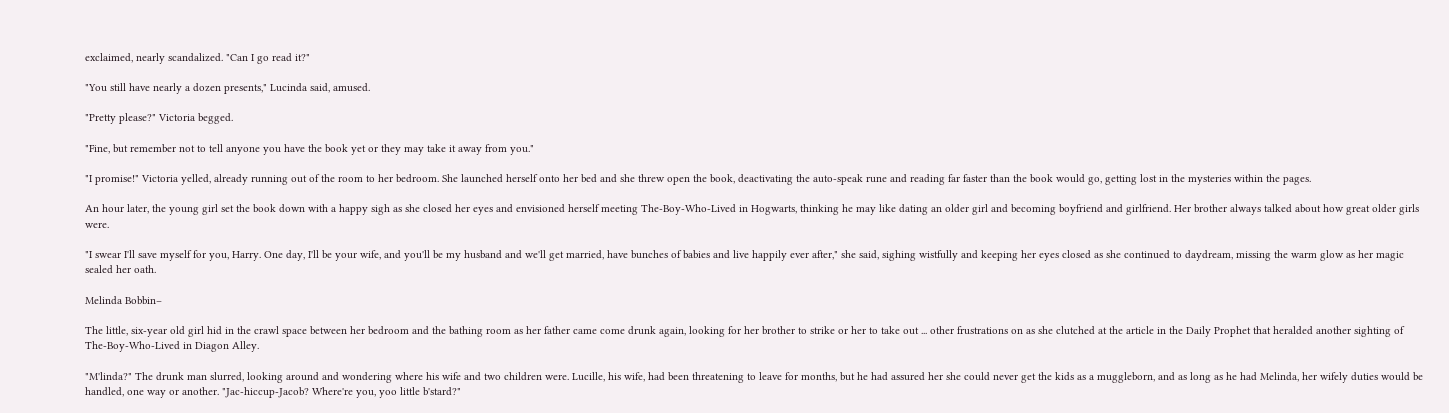exclaimed, nearly scandalized. "Can I go read it?"

"You still have nearly a dozen presents," Lucinda said, amused.

"Pretty please?" Victoria begged.

"Fine, but remember not to tell anyone you have the book yet or they may take it away from you."

"I promise!" Victoria yelled, already running out of the room to her bedroom. She launched herself onto her bed and she threw open the book, deactivating the auto-speak rune and reading far faster than the book would go, getting lost in the mysteries within the pages.

An hour later, the young girl set the book down with a happy sigh as she closed her eyes and envisioned herself meeting The-Boy-Who-Lived in Hogwarts, thinking he may like dating an older girl and becoming boyfriend and girlfriend. Her brother always talked about how great older girls were.

"I swear I'll save myself for you, Harry. One day, I'll be your wife, and you'll be my husband and we'll get married, have bunches of babies and live happily ever after," she said, sighing wistfully and keeping her eyes closed as she continued to daydream, missing the warm glow as her magic sealed her oath.

Melinda Bobbin–

The little, six-year old girl hid in the crawl space between her bedroom and the bathing room as her father came come drunk again, looking for her brother to strike or her to take out ... other frustrations on as she clutched at the article in the Daily Prophet that heralded another sighting of The-Boy-Who-Lived in Diagon Alley.

"M'linda?" The drunk man slurred, looking around and wondering where his wife and two children were. Lucille, his wife, had been threatening to leave for months, but he had assured her she could never get the kids as a muggleborn, and as long as he had Melinda, her wifely duties would be handled, one way or another. "Jac-hiccup-Jacob? Where're you, yoo little b'stard?"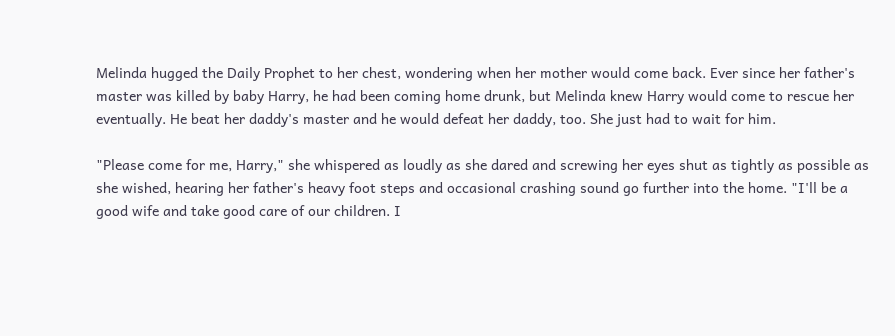Melinda hugged the Daily Prophet to her chest, wondering when her mother would come back. Ever since her father's master was killed by baby Harry, he had been coming home drunk, but Melinda knew Harry would come to rescue her eventually. He beat her daddy's master and he would defeat her daddy, too. She just had to wait for him.

"Please come for me, Harry," she whispered as loudly as she dared and screwing her eyes shut as tightly as possible as she wished, hearing her father's heavy foot steps and occasional crashing sound go further into the home. "I'll be a good wife and take good care of our children. I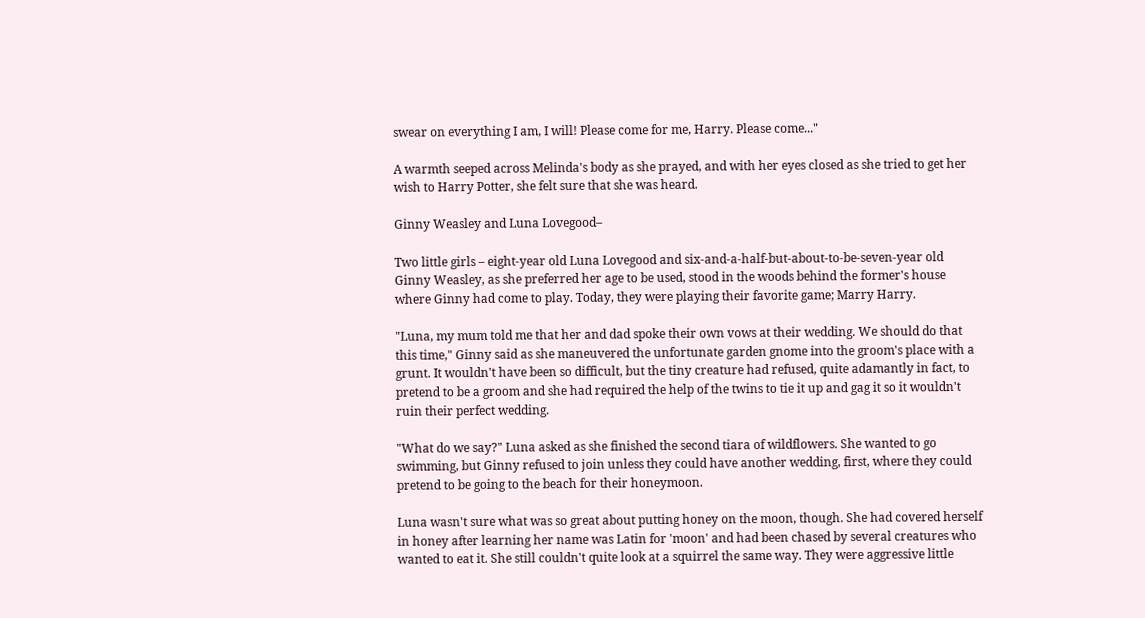swear on everything I am, I will! Please come for me, Harry. Please come..."

A warmth seeped across Melinda's body as she prayed, and with her eyes closed as she tried to get her wish to Harry Potter, she felt sure that she was heard.

Ginny Weasley and Luna Lovegood–

Two little girls – eight-year old Luna Lovegood and six-and-a-half-but-about-to-be-seven-year old Ginny Weasley, as she preferred her age to be used, stood in the woods behind the former's house where Ginny had come to play. Today, they were playing their favorite game; Marry Harry.

"Luna, my mum told me that her and dad spoke their own vows at their wedding. We should do that this time," Ginny said as she maneuvered the unfortunate garden gnome into the groom's place with a grunt. It wouldn't have been so difficult, but the tiny creature had refused, quite adamantly in fact, to pretend to be a groom and she had required the help of the twins to tie it up and gag it so it wouldn't ruin their perfect wedding.

"What do we say?" Luna asked as she finished the second tiara of wildflowers. She wanted to go swimming, but Ginny refused to join unless they could have another wedding, first, where they could pretend to be going to the beach for their honeymoon.

Luna wasn't sure what was so great about putting honey on the moon, though. She had covered herself in honey after learning her name was Latin for 'moon' and had been chased by several creatures who wanted to eat it. She still couldn't quite look at a squirrel the same way. They were aggressive little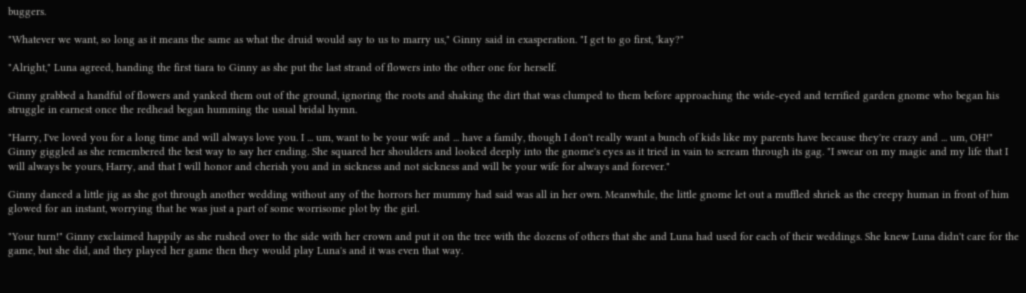buggers.

"Whatever we want, so long as it means the same as what the druid would say to us to marry us," Ginny said in exasperation. "I get to go first, 'kay?"

"Alright," Luna agreed, handing the first tiara to Ginny as she put the last strand of flowers into the other one for herself.

Ginny grabbed a handful of flowers and yanked them out of the ground, ignoring the roots and shaking the dirt that was clumped to them before approaching the wide-eyed and terrified garden gnome who began his struggle in earnest once the redhead began humming the usual bridal hymn.

"Harry, I've loved you for a long time and will always love you. I ... um, want to be your wife and ... have a family, though I don't really want a bunch of kids like my parents have because they're crazy and ... um, OH!" Ginny giggled as she remembered the best way to say her ending. She squared her shoulders and looked deeply into the gnome's eyes as it tried in vain to scream through its gag. "I swear on my magic and my life that I will always be yours, Harry, and that I will honor and cherish you and in sickness and not sickness and will be your wife for always and forever."

Ginny danced a little jig as she got through another wedding without any of the horrors her mummy had said was all in her own. Meanwhile, the little gnome let out a muffled shriek as the creepy human in front of him glowed for an instant, worrying that he was just a part of some worrisome plot by the girl.

"Your turn!" Ginny exclaimed happily as she rushed over to the side with her crown and put it on the tree with the dozens of others that she and Luna had used for each of their weddings. She knew Luna didn't care for the game, but she did, and they played her game then they would play Luna's and it was even that way.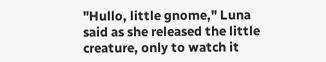"Hullo, little gnome," Luna said as she released the little creature, only to watch it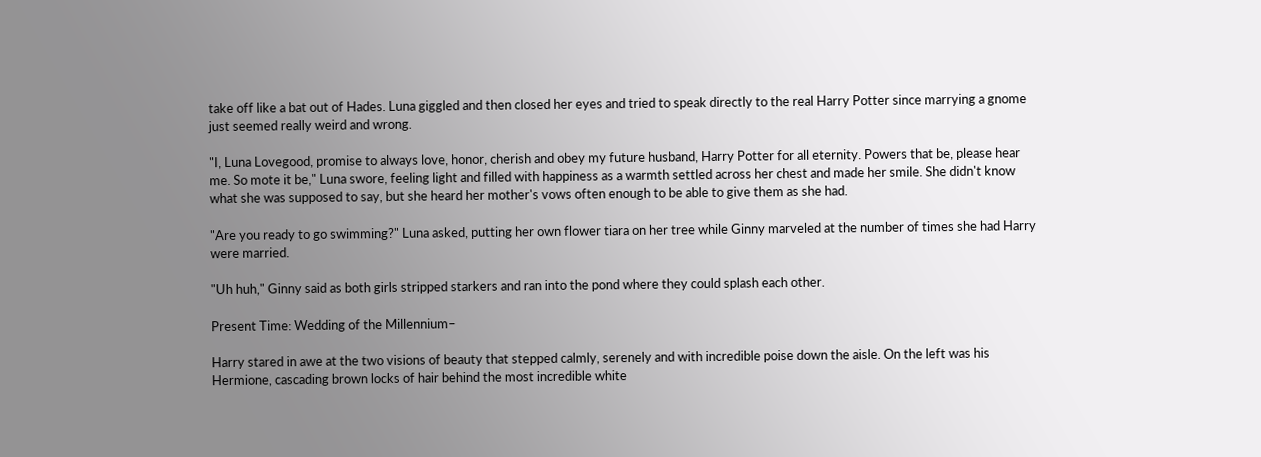take off like a bat out of Hades. Luna giggled and then closed her eyes and tried to speak directly to the real Harry Potter since marrying a gnome just seemed really weird and wrong.

"I, Luna Lovegood, promise to always love, honor, cherish and obey my future husband, Harry Potter for all eternity. Powers that be, please hear me. So mote it be," Luna swore, feeling light and filled with happiness as a warmth settled across her chest and made her smile. She didn't know what she was supposed to say, but she heard her mother's vows often enough to be able to give them as she had.

"Are you ready to go swimming?" Luna asked, putting her own flower tiara on her tree while Ginny marveled at the number of times she had Harry were married.

"Uh huh," Ginny said as both girls stripped starkers and ran into the pond where they could splash each other.

Present Time: Wedding of the Millennium–

Harry stared in awe at the two visions of beauty that stepped calmly, serenely and with incredible poise down the aisle. On the left was his Hermione, cascading brown locks of hair behind the most incredible white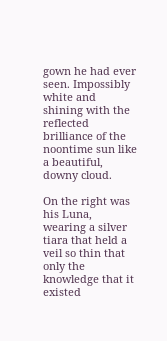gown he had ever seen. Impossibly white and shining with the reflected brilliance of the noontime sun like a beautiful, downy cloud.

On the right was his Luna, wearing a silver tiara that held a veil so thin that only the knowledge that it existed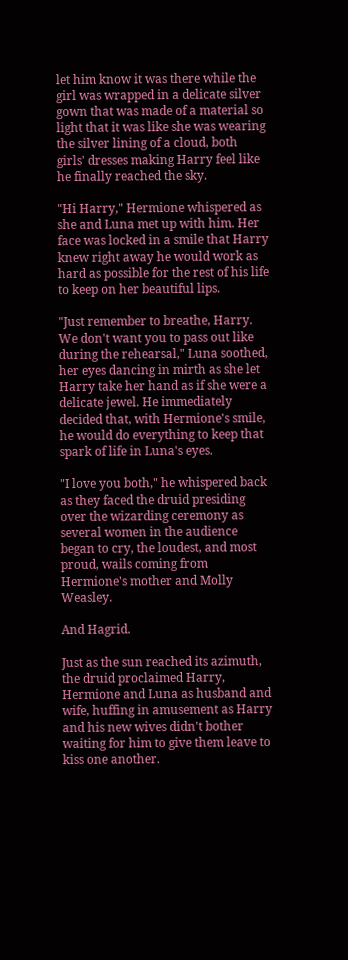let him know it was there while the girl was wrapped in a delicate silver gown that was made of a material so light that it was like she was wearing the silver lining of a cloud, both girls' dresses making Harry feel like he finally reached the sky.

"Hi Harry," Hermione whispered as she and Luna met up with him. Her face was locked in a smile that Harry knew right away he would work as hard as possible for the rest of his life to keep on her beautiful lips.

"Just remember to breathe, Harry. We don't want you to pass out like during the rehearsal," Luna soothed, her eyes dancing in mirth as she let Harry take her hand as if she were a delicate jewel. He immediately decided that, with Hermione's smile, he would do everything to keep that spark of life in Luna's eyes.

"I love you both," he whispered back as they faced the druid presiding over the wizarding ceremony as several women in the audience began to cry, the loudest, and most proud, wails coming from Hermione's mother and Molly Weasley.

And Hagrid.

Just as the sun reached its azimuth, the druid proclaimed Harry, Hermione and Luna as husband and wife, huffing in amusement as Harry and his new wives didn't bother waiting for him to give them leave to kiss one another.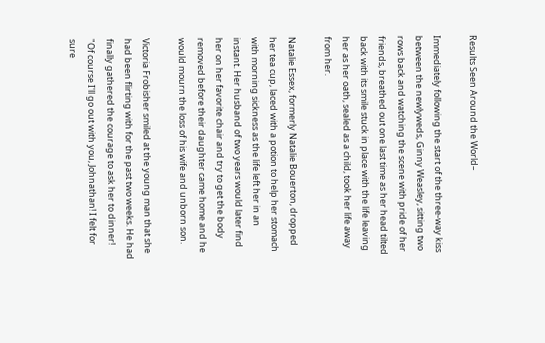Results Seen Around the World–

Immediately following the start of the three-way kiss between the newlyweds, Ginny Weasley, sitting two rows back and watching the scene with pride of her friends, breathed out one last time as her head tilted back with its smile stuck in place with the life leaving her as her oath, sealed as a child, took her life away from her.

Natalie Essex, formerly Natalie Bouerton, dropped her tea cup, laced with a potion to help her stomach with morning sickness as the life left her in an instant. Her husband of two years would later find her on her favorite chair and try to get the body removed before their daughter came home and he would mourn the loss of his wife and unborn son.

Victoria Frobisher smiled at the young man that she had been flirting with for the past two weeks. He had finally gathered the courage to ask her to dinner! "Of course I'll go out with you, Johnathan! I felt for sure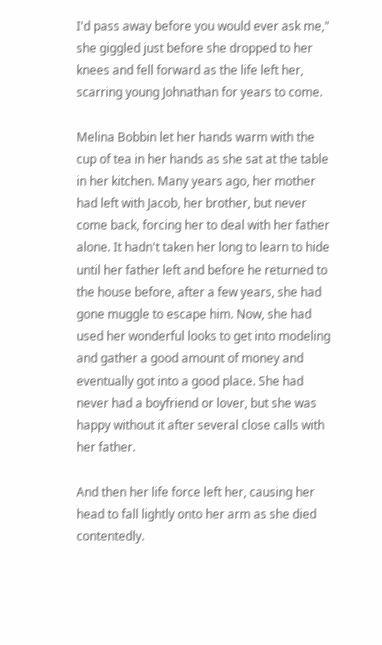I'd pass away before you would ever ask me," she giggled just before she dropped to her knees and fell forward as the life left her, scarring young Johnathan for years to come.

Melina Bobbin let her hands warm with the cup of tea in her hands as she sat at the table in her kitchen. Many years ago, her mother had left with Jacob, her brother, but never come back, forcing her to deal with her father alone. It hadn't taken her long to learn to hide until her father left and before he returned to the house before, after a few years, she had gone muggle to escape him. Now, she had used her wonderful looks to get into modeling and gather a good amount of money and eventually got into a good place. She had never had a boyfriend or lover, but she was happy without it after several close calls with her father.

And then her life force left her, causing her head to fall lightly onto her arm as she died contentedly.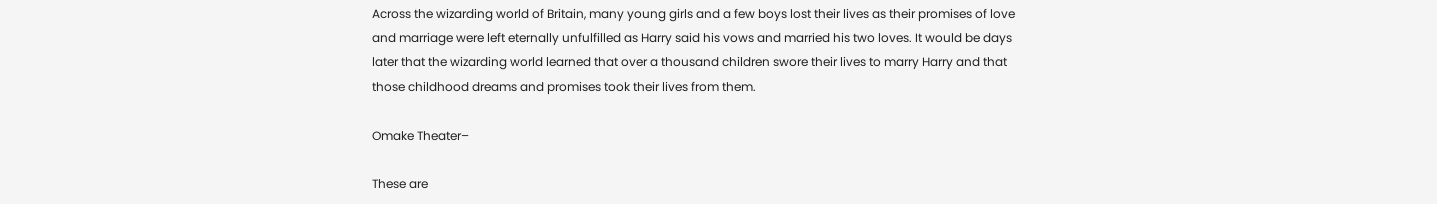Across the wizarding world of Britain, many young girls and a few boys lost their lives as their promises of love and marriage were left eternally unfulfilled as Harry said his vows and married his two loves. It would be days later that the wizarding world learned that over a thousand children swore their lives to marry Harry and that those childhood dreams and promises took their lives from them.

Omake Theater–

These are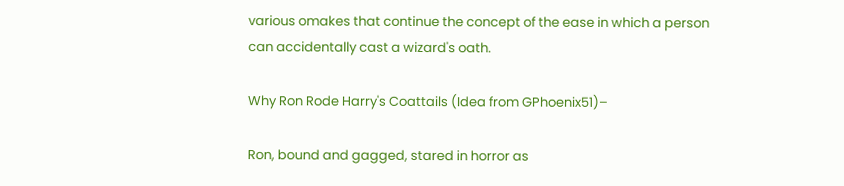various omakes that continue the concept of the ease in which a person can accidentally cast a wizard's oath.

Why Ron Rode Harry's Coattails (Idea from GPhoenix51)–

Ron, bound and gagged, stared in horror as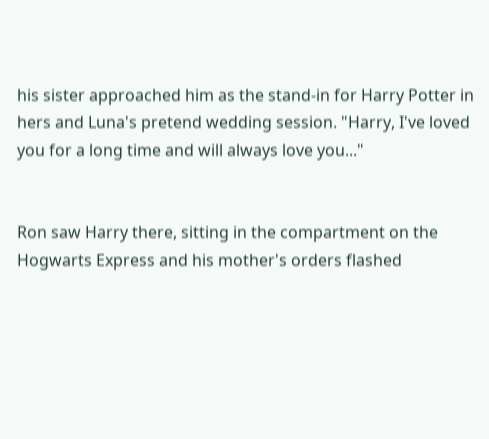his sister approached him as the stand-in for Harry Potter in hers and Luna's pretend wedding session. "Harry, I've loved you for a long time and will always love you..."


Ron saw Harry there, sitting in the compartment on the Hogwarts Express and his mother's orders flashed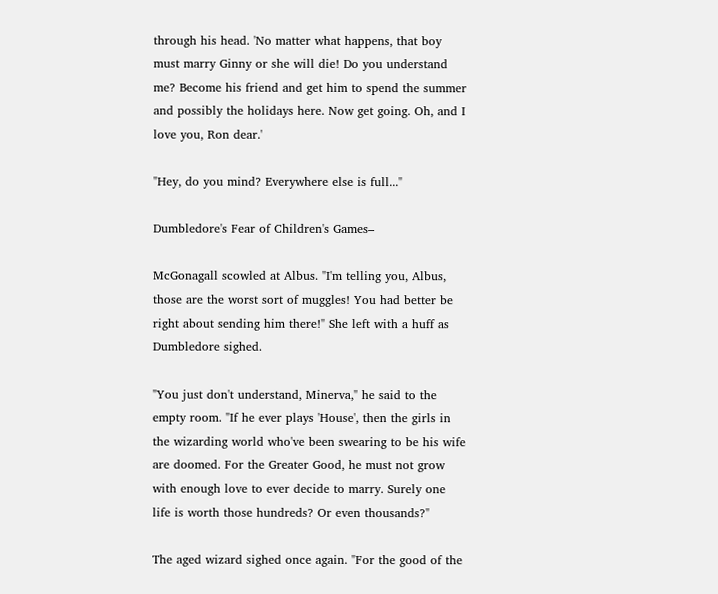through his head. 'No matter what happens, that boy must marry Ginny or she will die! Do you understand me? Become his friend and get him to spend the summer and possibly the holidays here. Now get going. Oh, and I love you, Ron dear.'

"Hey, do you mind? Everywhere else is full..."

Dumbledore's Fear of Children's Games–

McGonagall scowled at Albus. "I'm telling you, Albus, those are the worst sort of muggles! You had better be right about sending him there!" She left with a huff as Dumbledore sighed.

"You just don't understand, Minerva," he said to the empty room. "If he ever plays 'House', then the girls in the wizarding world who've been swearing to be his wife are doomed. For the Greater Good, he must not grow with enough love to ever decide to marry. Surely one life is worth those hundreds? Or even thousands?"

The aged wizard sighed once again. "For the good of the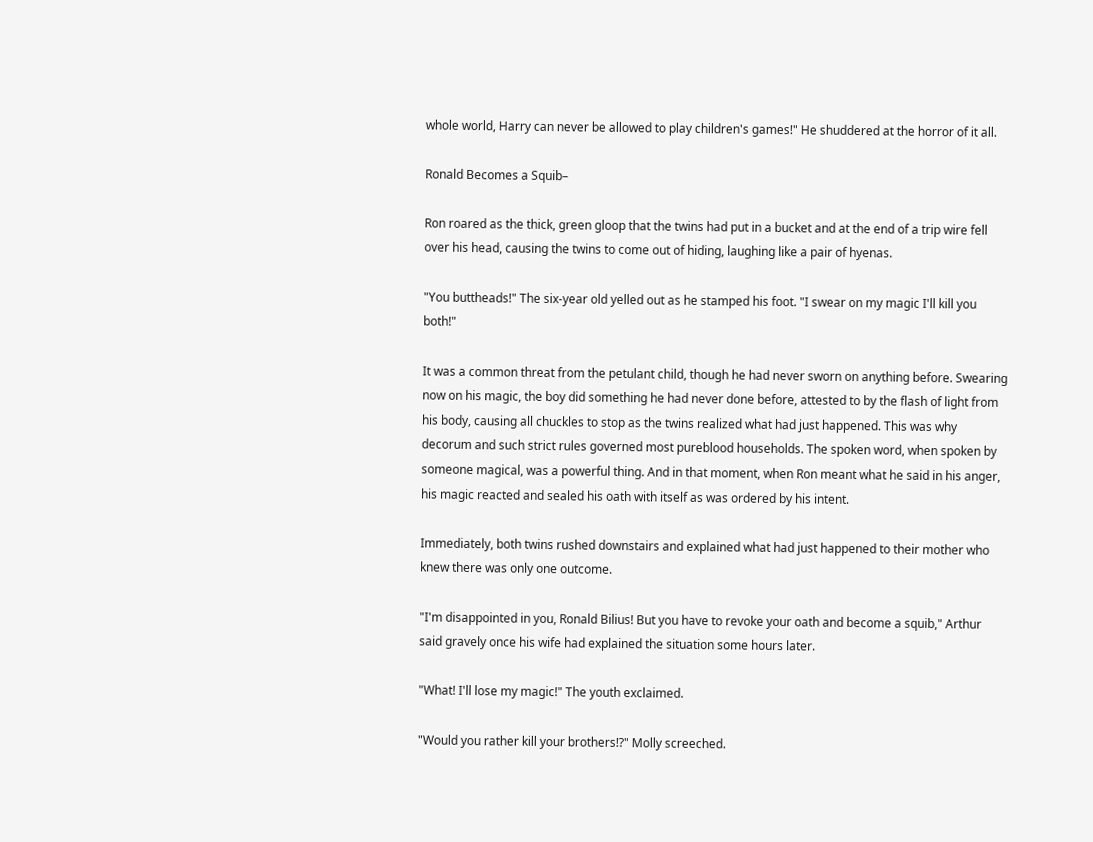whole world, Harry can never be allowed to play children's games!" He shuddered at the horror of it all.

Ronald Becomes a Squib–

Ron roared as the thick, green gloop that the twins had put in a bucket and at the end of a trip wire fell over his head, causing the twins to come out of hiding, laughing like a pair of hyenas.

"You buttheads!" The six-year old yelled out as he stamped his foot. "I swear on my magic I'll kill you both!"

It was a common threat from the petulant child, though he had never sworn on anything before. Swearing now on his magic, the boy did something he had never done before, attested to by the flash of light from his body, causing all chuckles to stop as the twins realized what had just happened. This was why decorum and such strict rules governed most pureblood households. The spoken word, when spoken by someone magical, was a powerful thing. And in that moment, when Ron meant what he said in his anger, his magic reacted and sealed his oath with itself as was ordered by his intent.

Immediately, both twins rushed downstairs and explained what had just happened to their mother who knew there was only one outcome.

"I'm disappointed in you, Ronald Bilius! But you have to revoke your oath and become a squib," Arthur said gravely once his wife had explained the situation some hours later.

"What! I'll lose my magic!" The youth exclaimed.

"Would you rather kill your brothers!?" Molly screeched.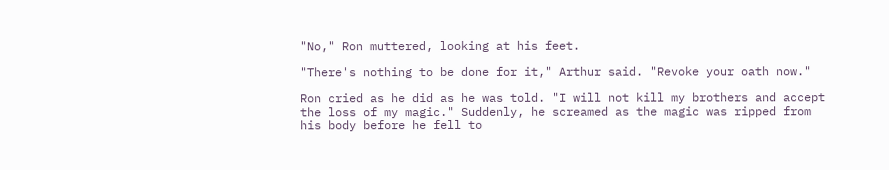"No," Ron muttered, looking at his feet.

"There's nothing to be done for it," Arthur said. "Revoke your oath now."

Ron cried as he did as he was told. "I will not kill my brothers and accept the loss of my magic." Suddenly, he screamed as the magic was ripped from his body before he fell to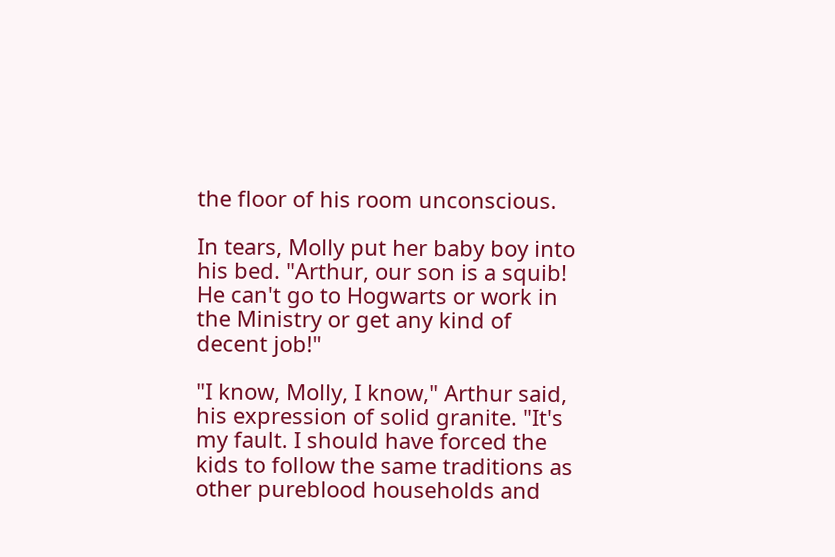the floor of his room unconscious.

In tears, Molly put her baby boy into his bed. "Arthur, our son is a squib! He can't go to Hogwarts or work in the Ministry or get any kind of decent job!"

"I know, Molly, I know," Arthur said, his expression of solid granite. "It's my fault. I should have forced the kids to follow the same traditions as other pureblood households and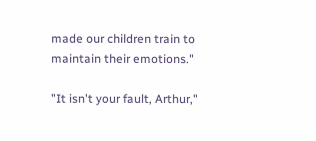made our children train to maintain their emotions."

"It isn't your fault, Arthur,"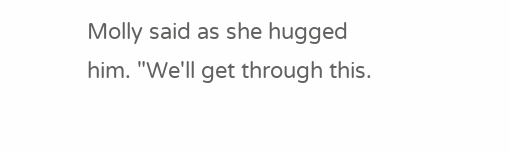Molly said as she hugged him. "We'll get through this.